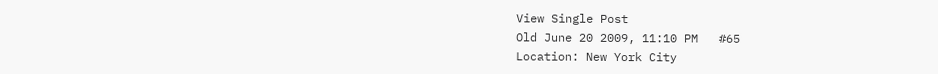View Single Post
Old June 20 2009, 11:10 PM   #65
Location: New York City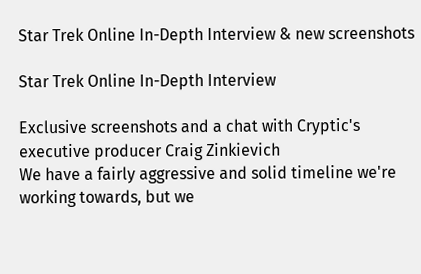Star Trek Online In-Depth Interview & new screenshots

Star Trek Online In-Depth Interview

Exclusive screenshots and a chat with Cryptic's executive producer Craig Zinkievich
We have a fairly aggressive and solid timeline we're working towards, but we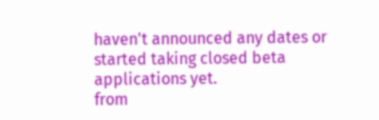haven't announced any dates or started taking closed beta applications yet.
from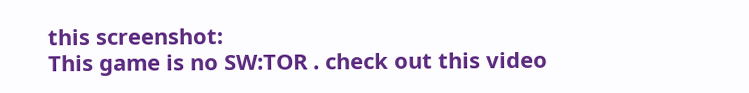this screenshot:
This game is no SW:TOR . check out this video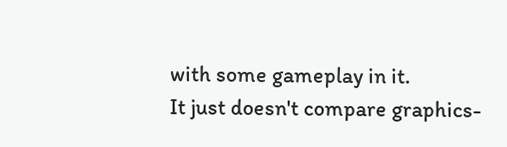with some gameplay in it.
It just doesn't compare graphics-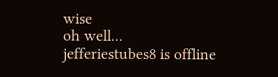wise
oh well...
jefferiestubes8 is offline